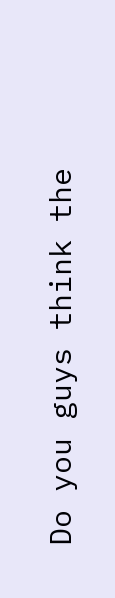Do you guys think the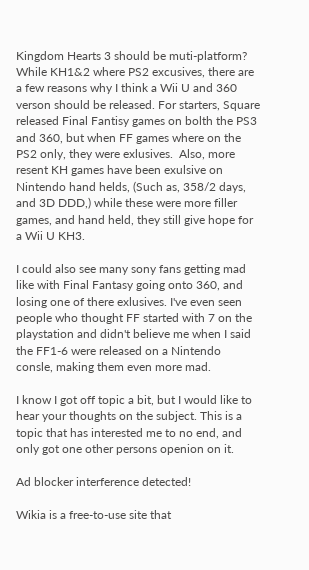Kingdom Hearts 3 should be muti-platform? While KH1&2 where PS2 excusives, there are a few reasons why I think a Wii U and 360 verson should be released. For starters, Square released Final Fantisy games on bolth the PS3 and 360, but when FF games where on the PS2 only, they were exlusives.  Also, more resent KH games have been exulsive on Nintendo hand helds, (Such as, 358/2 days, and 3D DDD,) while these were more filler games, and hand held, they still give hope for a Wii U KH3.

I could also see many sony fans getting mad like with Final Fantasy going onto 360, and losing one of there exlusives. I've even seen people who thought FF started with 7 on the playstation and didn't believe me when I said the FF1-6 were released on a Nintendo consle, making them even more mad.

I know I got off topic a bit, but I would like to hear your thoughts on the subject. This is a topic that has interested me to no end, and only got one other persons openion on it.

Ad blocker interference detected!

Wikia is a free-to-use site that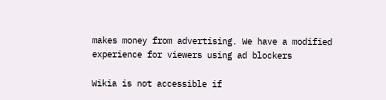makes money from advertising. We have a modified experience for viewers using ad blockers

Wikia is not accessible if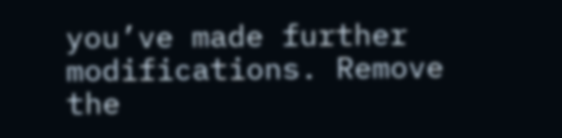you’ve made further modifications. Remove the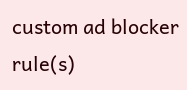custom ad blocker rule(s)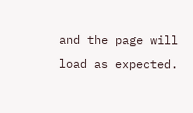and the page will load as expected.